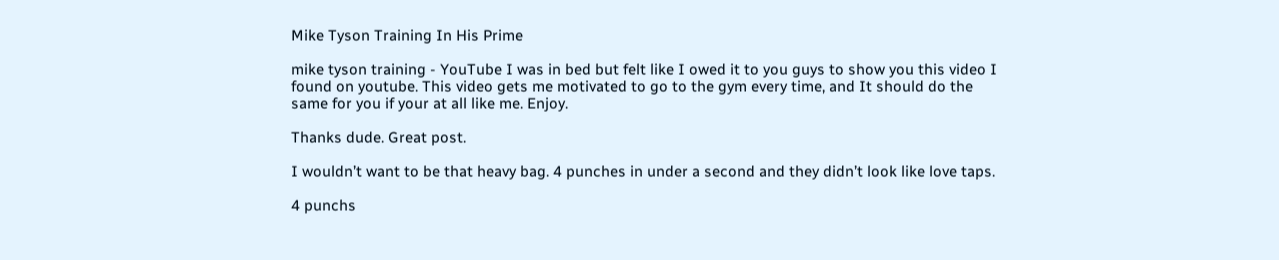Mike Tyson Training In His Prime

mike tyson training - YouTube I was in bed but felt like I owed it to you guys to show you this video I found on youtube. This video gets me motivated to go to the gym every time, and It should do the same for you if your at all like me. Enjoy.

Thanks dude. Great post.

I wouldn’t want to be that heavy bag. 4 punches in under a second and they didn’t look like love taps.

4 punchs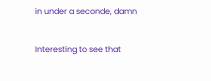in under a seconde, damn

Interesting to see that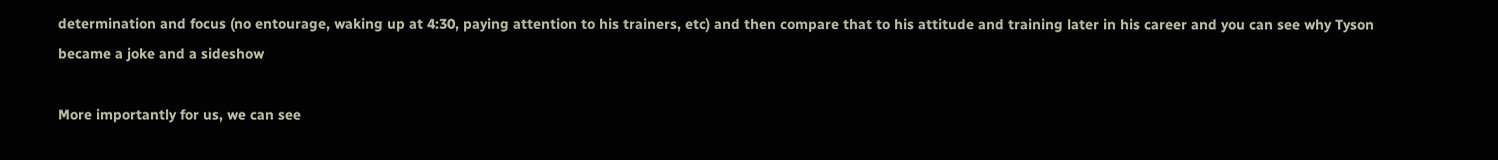determination and focus (no entourage, waking up at 4:30, paying attention to his trainers, etc) and then compare that to his attitude and training later in his career and you can see why Tyson became a joke and a sideshow

More importantly for us, we can see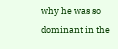why he was so dominant in the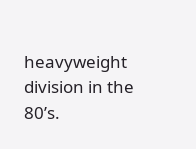heavyweight division in the 80’s.